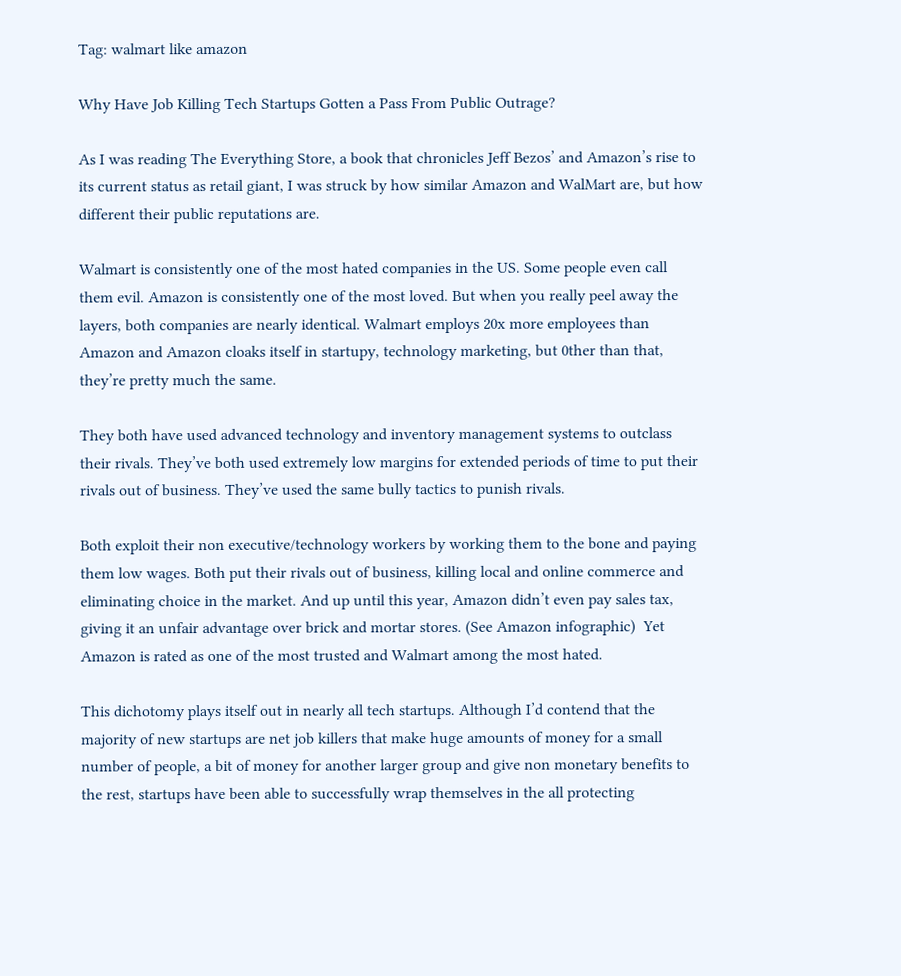Tag: walmart like amazon

Why Have Job Killing Tech Startups Gotten a Pass From Public Outrage?

As I was reading The Everything Store, a book that chronicles Jeff Bezos’ and Amazon’s rise to its current status as retail giant, I was struck by how similar Amazon and WalMart are, but how different their public reputations are.

Walmart is consistently one of the most hated companies in the US. Some people even call them evil. Amazon is consistently one of the most loved. But when you really peel away the layers, both companies are nearly identical. Walmart employs 20x more employees than Amazon and Amazon cloaks itself in startupy, technology marketing, but 0ther than that, they’re pretty much the same.

They both have used advanced technology and inventory management systems to outclass their rivals. They’ve both used extremely low margins for extended periods of time to put their rivals out of business. They’ve used the same bully tactics to punish rivals.

Both exploit their non executive/technology workers by working them to the bone and paying them low wages. Both put their rivals out of business, killing local and online commerce and eliminating choice in the market. And up until this year, Amazon didn’t even pay sales tax, giving it an unfair advantage over brick and mortar stores. (See Amazon infographic)  Yet Amazon is rated as one of the most trusted and Walmart among the most hated.

This dichotomy plays itself out in nearly all tech startups. Although I’d contend that the majority of new startups are net job killers that make huge amounts of money for a small number of people, a bit of money for another larger group and give non monetary benefits to the rest, startups have been able to successfully wrap themselves in the all protecting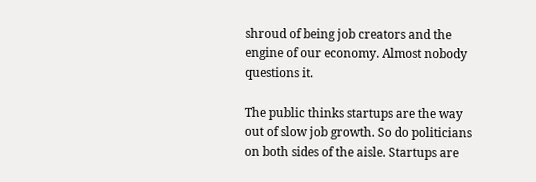shroud of being job creators and the engine of our economy. Almost nobody questions it.

The public thinks startups are the way out of slow job growth. So do politicians on both sides of the aisle. Startups are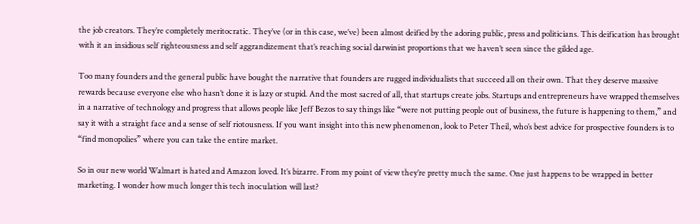the job creators. They’re completely meritocratic. They’ve (or in this case, we’ve) been almost deified by the adoring public, press and politicians. This deification has brought with it an insidious self righteousness and self aggrandizement that’s reaching social darwinist proportions that we haven’t seen since the gilded age.

Too many founders and the general public have bought the narrative that founders are rugged individualists that succeed all on their own. That they deserve massive rewards because everyone else who hasn’t done it is lazy or stupid. And the most sacred of all, that startups create jobs. Startups and entrepreneurs have wrapped themselves in a narrative of technology and progress that allows people like Jeff Bezos to say things like “were not putting people out of business, the future is happening to them,” and say it with a straight face and a sense of self riotousness. If you want insight into this new phenomenon, look to Peter Theil, who’s best advice for prospective founders is to “find monopolies” where you can take the entire market.

So in our new world Walmart is hated and Amazon loved. It’s bizarre. From my point of view they’re pretty much the same. One just happens to be wrapped in better marketing. I wonder how much longer this tech inoculation will last?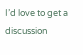I’d love to get a discussion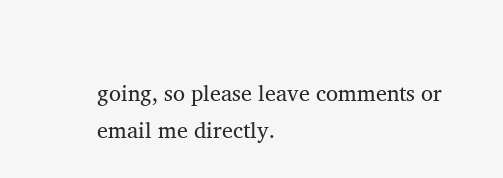going, so please leave comments or email me directly.